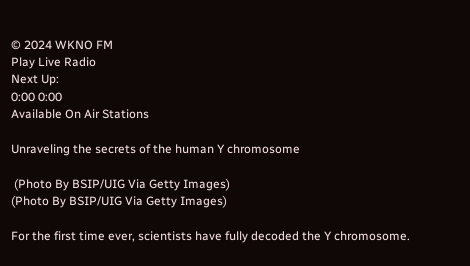© 2024 WKNO FM
Play Live Radio
Next Up:
0:00 0:00
Available On Air Stations

Unraveling the secrets of the human Y chromosome

 (Photo By BSIP/UIG Via Getty Images)
(Photo By BSIP/UIG Via Getty Images)

For the first time ever, scientists have fully decoded the Y chromosome.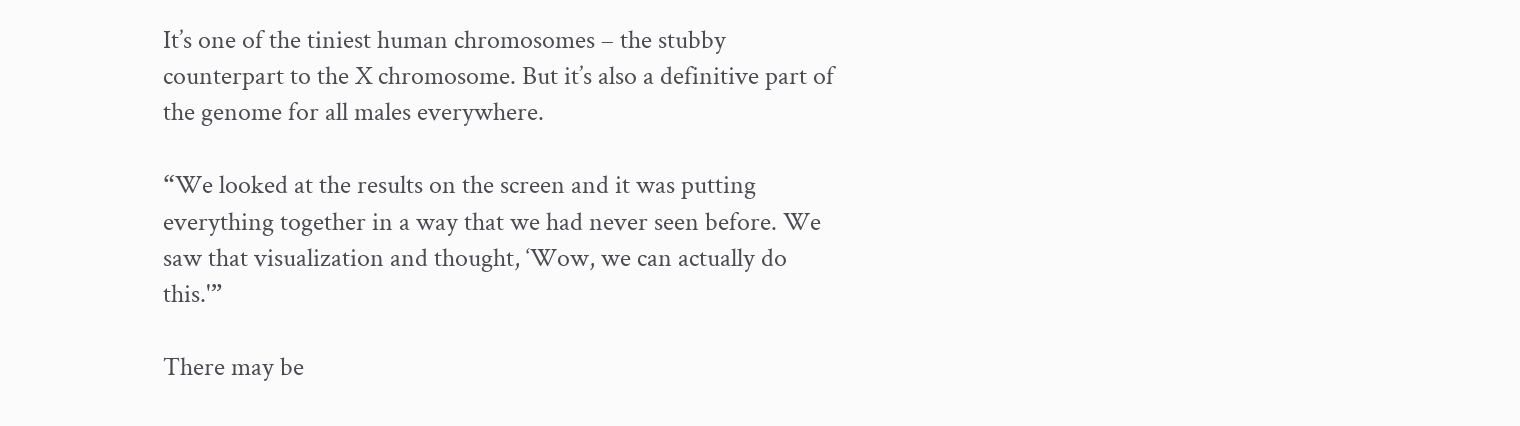It’s one of the tiniest human chromosomes – the stubby counterpart to the X chromosome. But it’s also a definitive part of the genome for all males everywhere.

“We looked at the results on the screen and it was putting everything together in a way that we had never seen before. We saw that visualization and thought, ‘Wow, we can actually do this.'”

There may be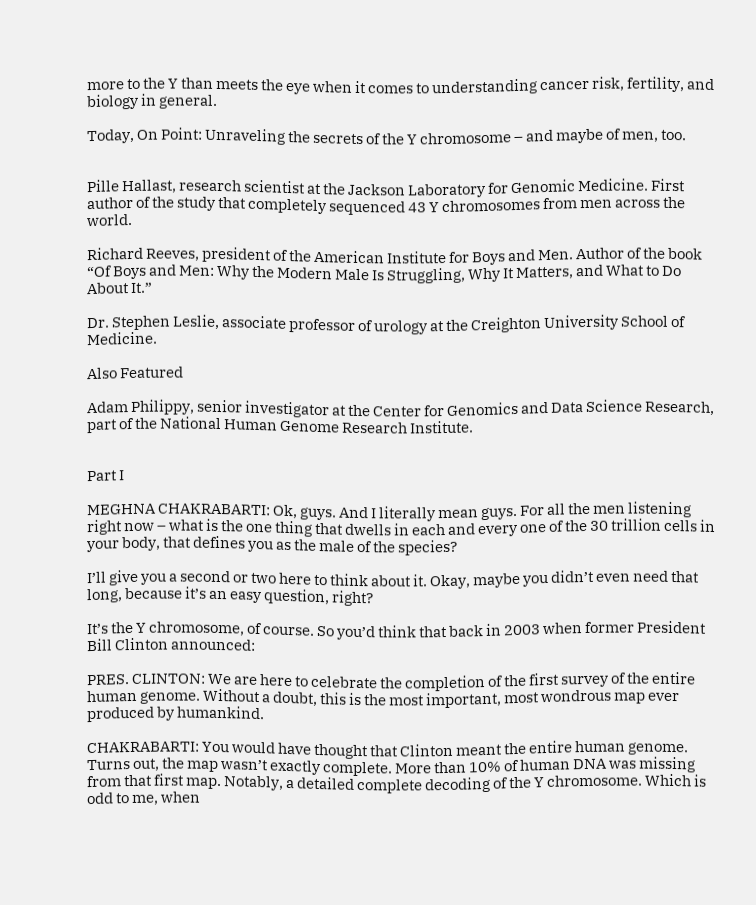more to the Y than meets the eye when it comes to understanding cancer risk, fertility, and biology in general.

Today, On Point: Unraveling the secrets of the Y chromosome – and maybe of men, too.


Pille Hallast, research scientist at the Jackson Laboratory for Genomic Medicine. First author of the study that completely sequenced 43 Y chromosomes from men across the world.

Richard Reeves, president of the American Institute for Boys and Men. Author of the book “Of Boys and Men: Why the Modern Male Is Struggling, Why It Matters, and What to Do About It.”

Dr. Stephen Leslie, associate professor of urology at the Creighton University School of Medicine.

Also Featured

Adam Philippy, senior investigator at the Center for Genomics and Data Science Research, part of the National Human Genome Research Institute.


Part I

MEGHNA CHAKRABARTI: Ok, guys. And I literally mean guys. For all the men listening right now – what is the one thing that dwells in each and every one of the 30 trillion cells in your body, that defines you as the male of the species?

I’ll give you a second or two here to think about it. Okay, maybe you didn’t even need that long, because it’s an easy question, right?

It’s the Y chromosome, of course. So you’d think that back in 2003 when former President Bill Clinton announced:

PRES. CLINTON: We are here to celebrate the completion of the first survey of the entire human genome. Without a doubt, this is the most important, most wondrous map ever produced by humankind.

CHAKRABARTI: You would have thought that Clinton meant the entire human genome. Turns out, the map wasn’t exactly complete. More than 10% of human DNA was missing from that first map. Notably, a detailed complete decoding of the Y chromosome. Which is odd to me, when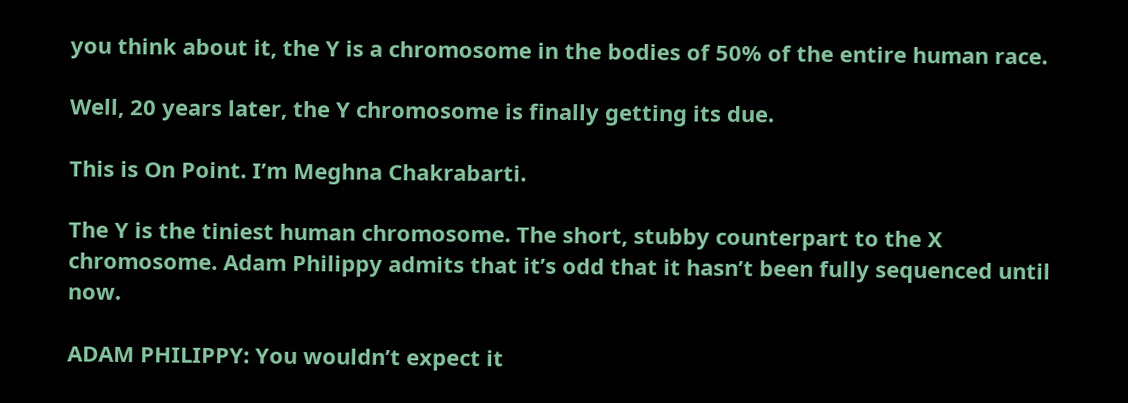you think about it, the Y is a chromosome in the bodies of 50% of the entire human race.

Well, 20 years later, the Y chromosome is finally getting its due.

This is On Point. I’m Meghna Chakrabarti.

The Y is the tiniest human chromosome. The short, stubby counterpart to the X chromosome. Adam Philippy admits that it’s odd that it hasn’t been fully sequenced until now.

ADAM PHILIPPY: You wouldn’t expect it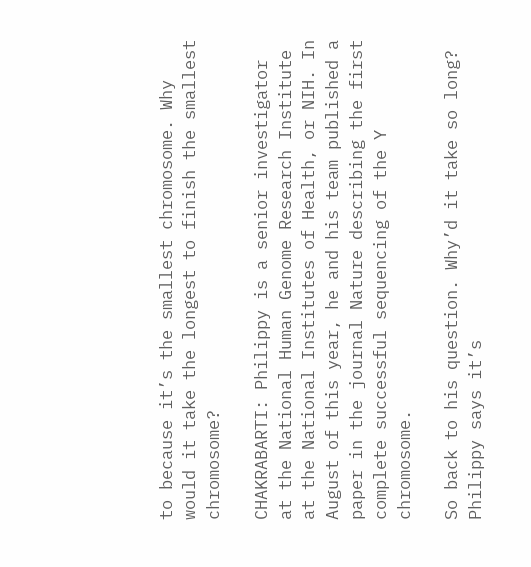to because it’s the smallest chromosome. Why would it take the longest to finish the smallest chromosome?

CHAKRABARTI: Philippy is a senior investigator at the National Human Genome Research Institute at the National Institutes of Health, or NIH. In August of this year, he and his team published a paper in the journal Nature describing the first complete successful sequencing of the Y chromosome.

So back to his question. Why’d it take so long? Philippy says it’s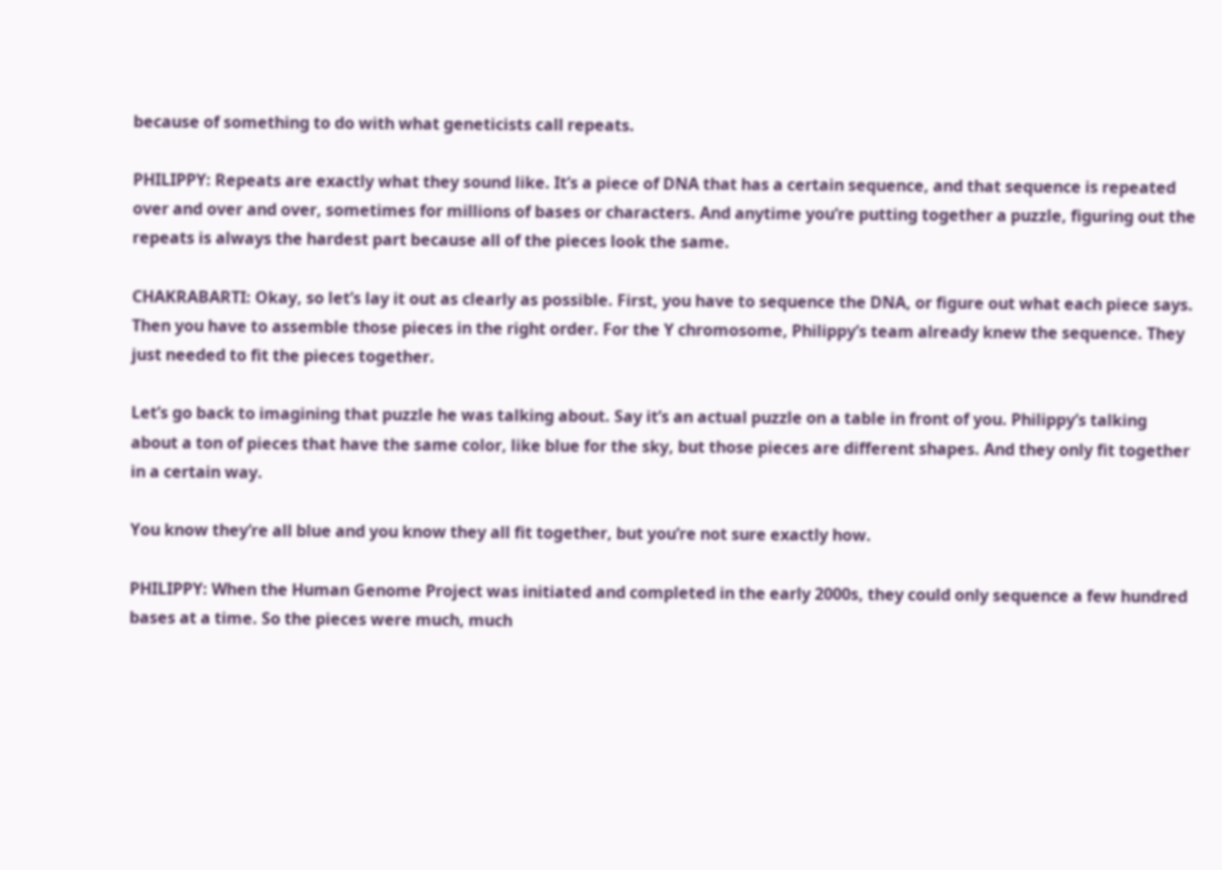because of something to do with what geneticists call repeats.

PHILIPPY: Repeats are exactly what they sound like. It’s a piece of DNA that has a certain sequence, and that sequence is repeated over and over and over, sometimes for millions of bases or characters. And anytime you’re putting together a puzzle, figuring out the repeats is always the hardest part because all of the pieces look the same.

CHAKRABARTI: Okay, so let’s lay it out as clearly as possible. First, you have to sequence the DNA, or figure out what each piece says. Then you have to assemble those pieces in the right order. For the Y chromosome, Philippy’s team already knew the sequence. They just needed to fit the pieces together.

Let’s go back to imagining that puzzle he was talking about. Say it’s an actual puzzle on a table in front of you. Philippy’s talking about a ton of pieces that have the same color, like blue for the sky, but those pieces are different shapes. And they only fit together in a certain way.

You know they’re all blue and you know they all fit together, but you’re not sure exactly how.

PHILIPPY: When the Human Genome Project was initiated and completed in the early 2000s, they could only sequence a few hundred bases at a time. So the pieces were much, much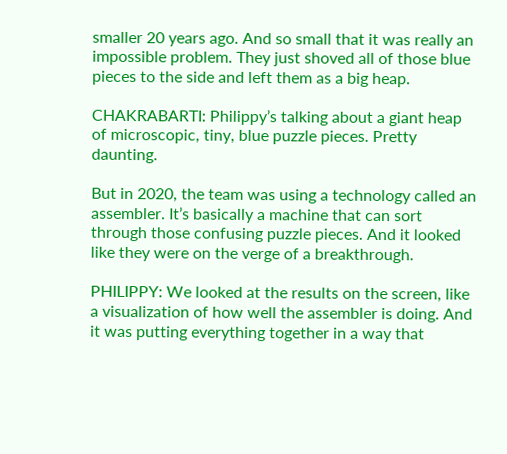smaller 20 years ago. And so small that it was really an impossible problem. They just shoved all of those blue pieces to the side and left them as a big heap.

CHAKRABARTI: Philippy’s talking about a giant heap of microscopic, tiny, blue puzzle pieces. Pretty daunting.

But in 2020, the team was using a technology called an assembler. It’s basically a machine that can sort through those confusing puzzle pieces. And it looked like they were on the verge of a breakthrough.

PHILIPPY: We looked at the results on the screen, like a visualization of how well the assembler is doing. And it was putting everything together in a way that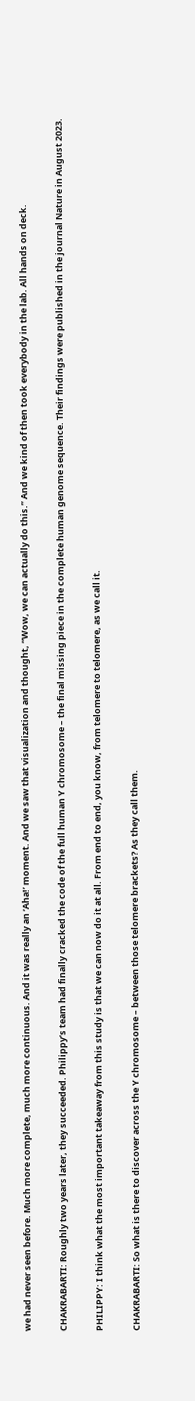we had never seen before. Much more complete, much more continuous. And it was really an ‘Aha!’ moment. And we saw that visualization and thought, “Wow, we can actually do this.” And we kind of then took everybody in the lab. All hands on deck.

CHAKRABARTI: Roughly two years later, they succeeded. Philippy’s team had finally cracked the code of the full human Y chromosome – the final missing piece in the complete human genome sequence. Their findings were published in the journal Nature in August 2023.

PHILIPPY: I think what the most important takeaway from this study is that we can now do it at all. From end to end, you know, from telomere to telomere, as we call it.

CHAKRABARTI: So what is there to discover across the Y chromosome – between those telomere brackets? As they call them.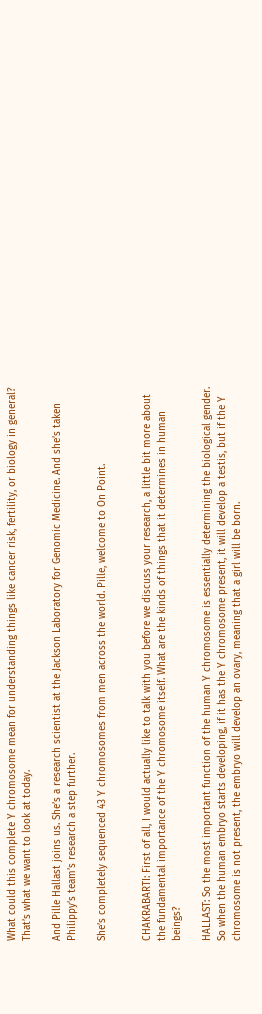What could this complete Y chromosome mean for understanding things like cancer risk, fertility, or biology in general? That’s what we want to look at today.

And Pille Hallast joins us. She’s a research scientist at the Jackson Laboratory for Genomic Medicine. And she’s taken Philippy’s team’s research a step further.

She’s completely sequenced 43 Y chromosomes from men across the world. Pille, welcome to On Point.


CHAKRABARTI: First of all, I would actually like to talk with you before we discuss your research, a little bit more about the fundamental importance of the Y chromosome itself. What are the kinds of things that it determines in human beings?

HALLAST: So the most important function of the human Y chromosome is essentially determining the biological gender. So when the human embryo starts developing, if it has the Y chromosome present, it will develop a testis, but if the Y chromosome is not present, the embryo will develop an ovary, meaning that a girl will be born.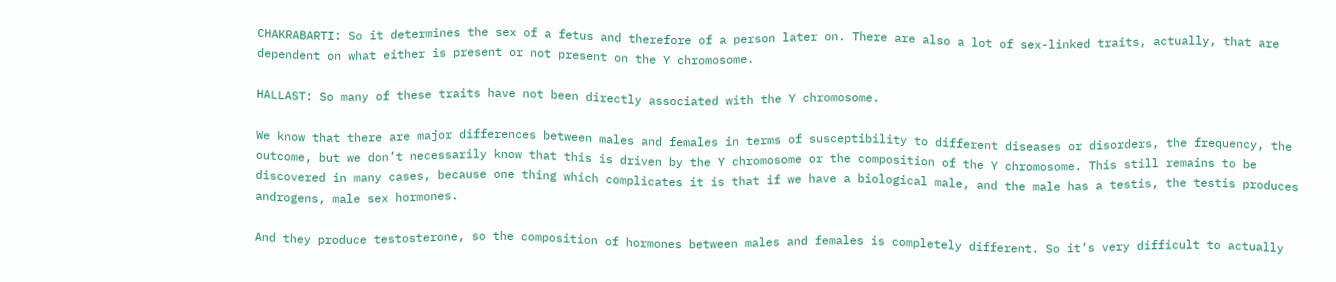CHAKRABARTI: So it determines the sex of a fetus and therefore of a person later on. There are also a lot of sex-linked traits, actually, that are dependent on what either is present or not present on the Y chromosome.

HALLAST: So many of these traits have not been directly associated with the Y chromosome.

We know that there are major differences between males and females in terms of susceptibility to different diseases or disorders, the frequency, the outcome, but we don’t necessarily know that this is driven by the Y chromosome or the composition of the Y chromosome. This still remains to be discovered in many cases, because one thing which complicates it is that if we have a biological male, and the male has a testis, the testis produces androgens, male sex hormones.

And they produce testosterone, so the composition of hormones between males and females is completely different. So it’s very difficult to actually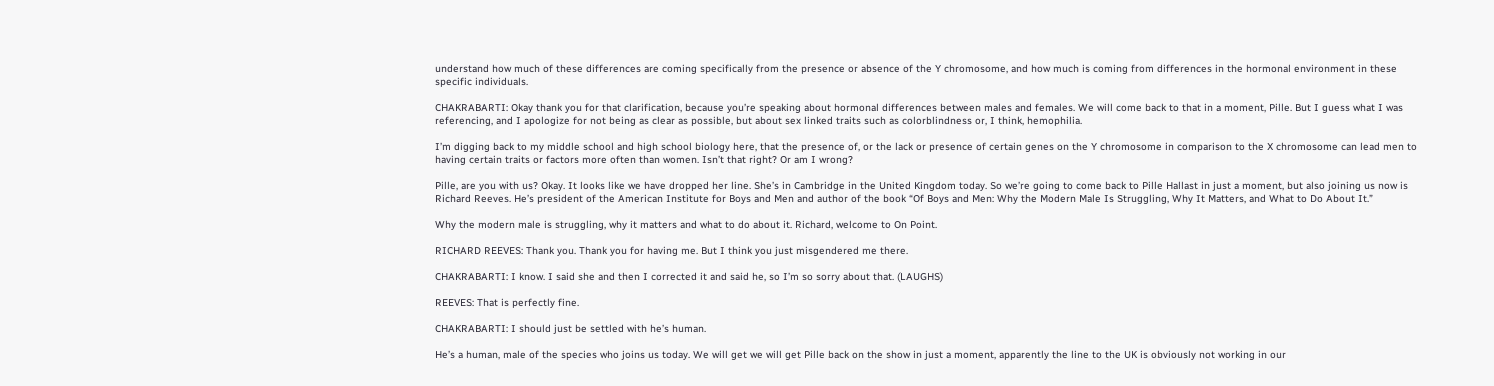understand how much of these differences are coming specifically from the presence or absence of the Y chromosome, and how much is coming from differences in the hormonal environment in these specific individuals.

CHAKRABARTI: Okay thank you for that clarification, because you’re speaking about hormonal differences between males and females. We will come back to that in a moment, Pille. But I guess what I was referencing, and I apologize for not being as clear as possible, but about sex linked traits such as colorblindness or, I think, hemophilia.

I’m digging back to my middle school and high school biology here, that the presence of, or the lack or presence of certain genes on the Y chromosome in comparison to the X chromosome can lead men to having certain traits or factors more often than women. Isn’t that right? Or am I wrong?

Pille, are you with us? Okay. It looks like we have dropped her line. She’s in Cambridge in the United Kingdom today. So we’re going to come back to Pille Hallast in just a moment, but also joining us now is Richard Reeves. He’s president of the American Institute for Boys and Men and author of the book “Of Boys and Men: Why the Modern Male Is Struggling, Why It Matters, and What to Do About It.”

Why the modern male is struggling, why it matters and what to do about it. Richard, welcome to On Point.

RICHARD REEVES: Thank you. Thank you for having me. But I think you just misgendered me there.

CHAKRABARTI: I know. I said she and then I corrected it and said he, so I’m so sorry about that. (LAUGHS)

REEVES: That is perfectly fine.

CHAKRABARTI: I should just be settled with he’s human.

He’s a human, male of the species who joins us today. We will get we will get Pille back on the show in just a moment, apparently the line to the UK is obviously not working in our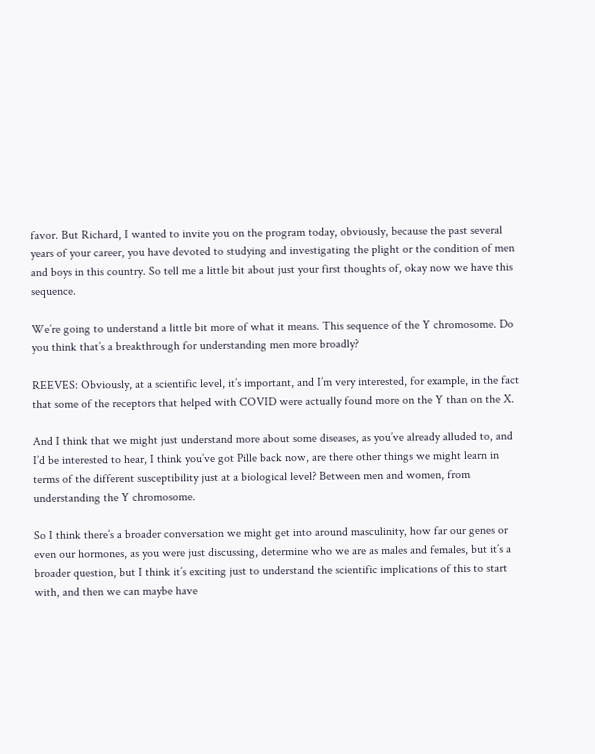favor. But Richard, I wanted to invite you on the program today, obviously, because the past several years of your career, you have devoted to studying and investigating the plight or the condition of men and boys in this country. So tell me a little bit about just your first thoughts of, okay now we have this sequence.

We’re going to understand a little bit more of what it means. This sequence of the Y chromosome. Do you think that’s a breakthrough for understanding men more broadly?

REEVES: Obviously, at a scientific level, it’s important, and I’m very interested, for example, in the fact that some of the receptors that helped with COVID were actually found more on the Y than on the X.

And I think that we might just understand more about some diseases, as you’ve already alluded to, and I’d be interested to hear, I think you’ve got Pille back now, are there other things we might learn in terms of the different susceptibility just at a biological level? Between men and women, from understanding the Y chromosome.

So I think there’s a broader conversation we might get into around masculinity, how far our genes or even our hormones, as you were just discussing, determine who we are as males and females, but it’s a broader question, but I think it’s exciting just to understand the scientific implications of this to start with, and then we can maybe have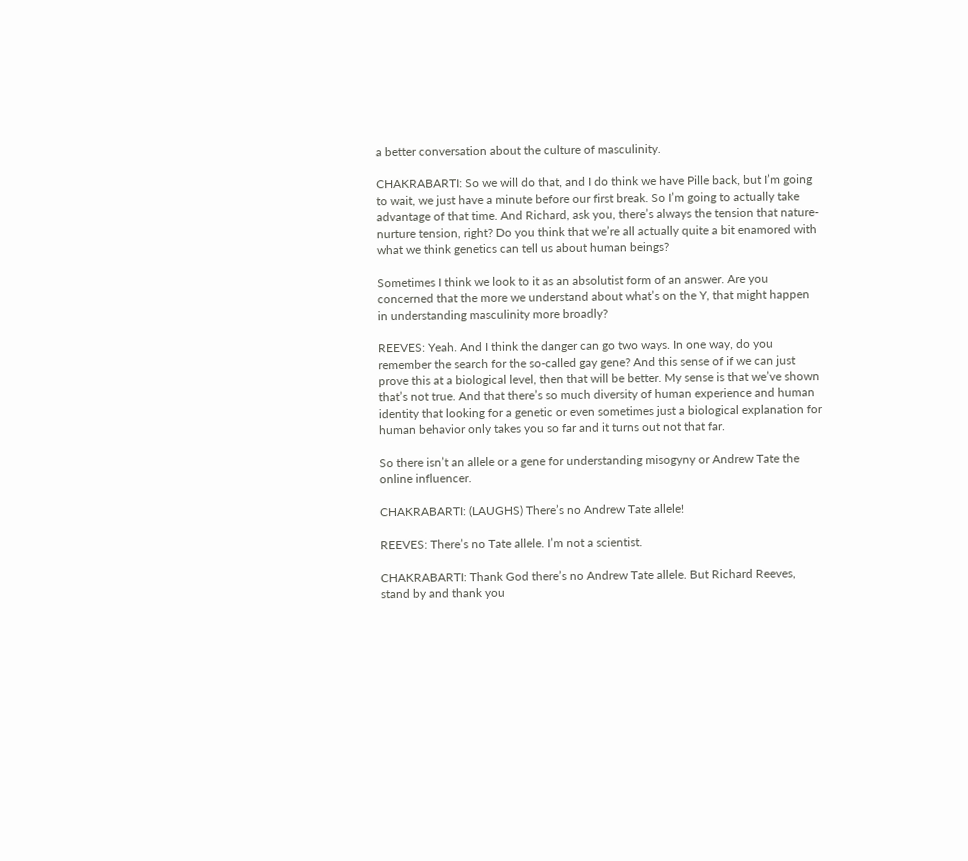a better conversation about the culture of masculinity.

CHAKRABARTI: So we will do that, and I do think we have Pille back, but I’m going to wait, we just have a minute before our first break. So I’m going to actually take advantage of that time. And Richard, ask you, there’s always the tension that nature-nurture tension, right? Do you think that we’re all actually quite a bit enamored with what we think genetics can tell us about human beings?

Sometimes I think we look to it as an absolutist form of an answer. Are you concerned that the more we understand about what’s on the Y, that might happen in understanding masculinity more broadly?

REEVES: Yeah. And I think the danger can go two ways. In one way, do you remember the search for the so-called gay gene? And this sense of if we can just prove this at a biological level, then that will be better. My sense is that we’ve shown that’s not true. And that there’s so much diversity of human experience and human identity that looking for a genetic or even sometimes just a biological explanation for human behavior only takes you so far and it turns out not that far.

So there isn’t an allele or a gene for understanding misogyny or Andrew Tate the online influencer.

CHAKRABARTI: (LAUGHS) There’s no Andrew Tate allele!

REEVES: There’s no Tate allele. I’m not a scientist.

CHAKRABARTI: Thank God there’s no Andrew Tate allele. But Richard Reeves, stand by and thank you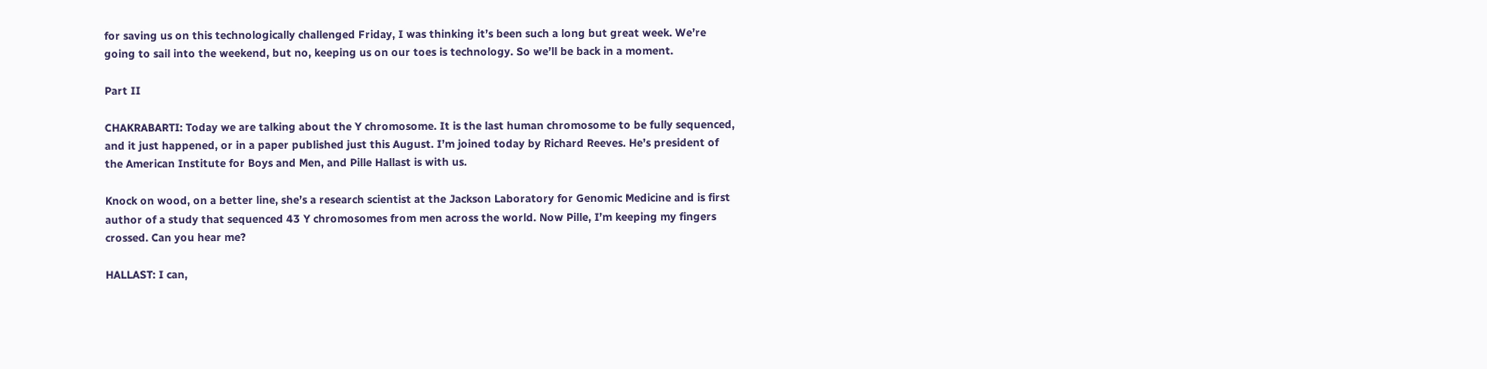for saving us on this technologically challenged Friday, I was thinking it’s been such a long but great week. We’re going to sail into the weekend, but no, keeping us on our toes is technology. So we’ll be back in a moment.

Part II

CHAKRABARTI: Today we are talking about the Y chromosome. It is the last human chromosome to be fully sequenced, and it just happened, or in a paper published just this August. I’m joined today by Richard Reeves. He’s president of the American Institute for Boys and Men, and Pille Hallast is with us.

Knock on wood, on a better line, she’s a research scientist at the Jackson Laboratory for Genomic Medicine and is first author of a study that sequenced 43 Y chromosomes from men across the world. Now Pille, I’m keeping my fingers crossed. Can you hear me?

HALLAST: I can,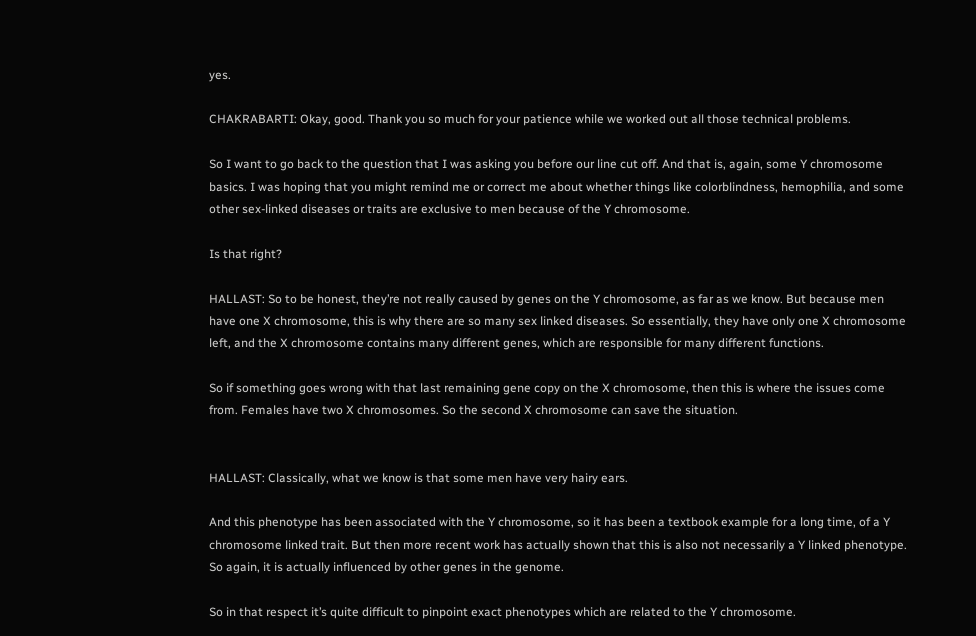yes.

CHAKRABARTI: Okay, good. Thank you so much for your patience while we worked out all those technical problems.

So I want to go back to the question that I was asking you before our line cut off. And that is, again, some Y chromosome basics. I was hoping that you might remind me or correct me about whether things like colorblindness, hemophilia, and some other sex-linked diseases or traits are exclusive to men because of the Y chromosome.

Is that right?

HALLAST: So to be honest, they’re not really caused by genes on the Y chromosome, as far as we know. But because men have one X chromosome, this is why there are so many sex linked diseases. So essentially, they have only one X chromosome left, and the X chromosome contains many different genes, which are responsible for many different functions.

So if something goes wrong with that last remaining gene copy on the X chromosome, then this is where the issues come from. Females have two X chromosomes. So the second X chromosome can save the situation.


HALLAST: Classically, what we know is that some men have very hairy ears.

And this phenotype has been associated with the Y chromosome, so it has been a textbook example for a long time, of a Y chromosome linked trait. But then more recent work has actually shown that this is also not necessarily a Y linked phenotype. So again, it is actually influenced by other genes in the genome.

So in that respect it’s quite difficult to pinpoint exact phenotypes which are related to the Y chromosome.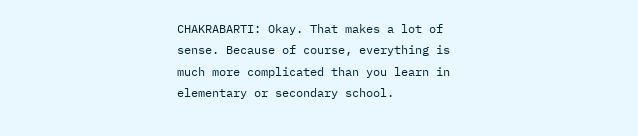CHAKRABARTI: Okay. That makes a lot of sense. Because of course, everything is much more complicated than you learn in elementary or secondary school.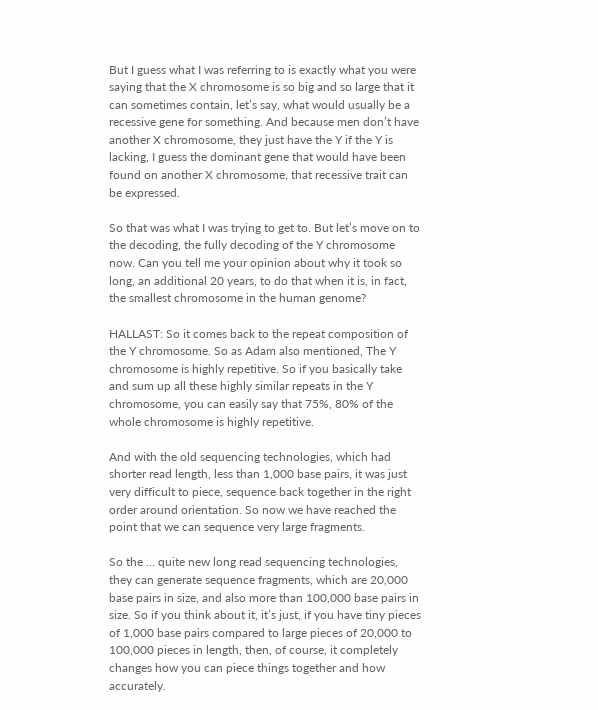But I guess what I was referring to is exactly what you were saying that the X chromosome is so big and so large that it can sometimes contain, let’s say, what would usually be a recessive gene for something. And because men don’t have another X chromosome, they just have the Y if the Y is lacking, I guess the dominant gene that would have been found on another X chromosome, that recessive trait can be expressed.

So that was what I was trying to get to. But let’s move on to the decoding, the fully decoding of the Y chromosome now. Can you tell me your opinion about why it took so long, an additional 20 years, to do that when it is, in fact, the smallest chromosome in the human genome?

HALLAST: So it comes back to the repeat composition of the Y chromosome. So as Adam also mentioned, The Y chromosome is highly repetitive. So if you basically take and sum up all these highly similar repeats in the Y chromosome, you can easily say that 75%, 80% of the whole chromosome is highly repetitive.

And with the old sequencing technologies, which had shorter read length, less than 1,000 base pairs, it was just very difficult to piece, sequence back together in the right order around orientation. So now we have reached the point that we can sequence very large fragments.

So the … quite new long read sequencing technologies, they can generate sequence fragments, which are 20,000 base pairs in size, and also more than 100,000 base pairs in size. So if you think about it, it’s just, if you have tiny pieces of 1,000 base pairs compared to large pieces of 20,000 to 100,000 pieces in length, then, of course, it completely changes how you can piece things together and how accurately.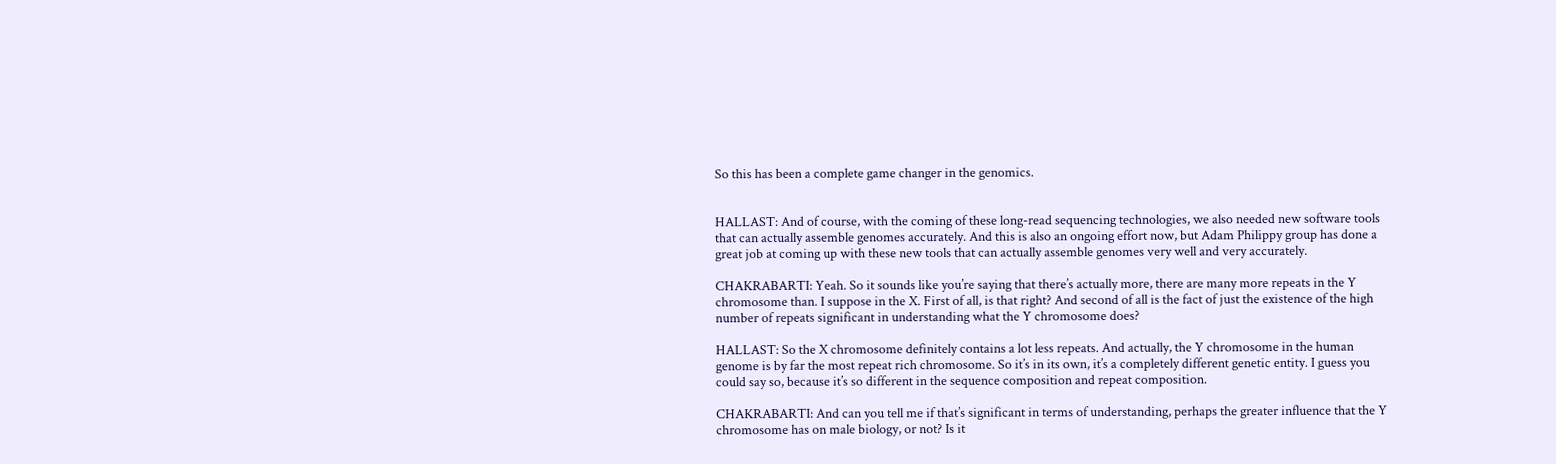So this has been a complete game changer in the genomics.


HALLAST: And of course, with the coming of these long-read sequencing technologies, we also needed new software tools that can actually assemble genomes accurately. And this is also an ongoing effort now, but Adam Philippy group has done a great job at coming up with these new tools that can actually assemble genomes very well and very accurately.

CHAKRABARTI: Yeah. So it sounds like you’re saying that there’s actually more, there are many more repeats in the Y chromosome than. I suppose in the X. First of all, is that right? And second of all is the fact of just the existence of the high number of repeats significant in understanding what the Y chromosome does?

HALLAST: So the X chromosome definitely contains a lot less repeats. And actually, the Y chromosome in the human genome is by far the most repeat rich chromosome. So it’s in its own, it’s a completely different genetic entity. I guess you could say so, because it’s so different in the sequence composition and repeat composition.

CHAKRABARTI: And can you tell me if that’s significant in terms of understanding, perhaps the greater influence that the Y chromosome has on male biology, or not? Is it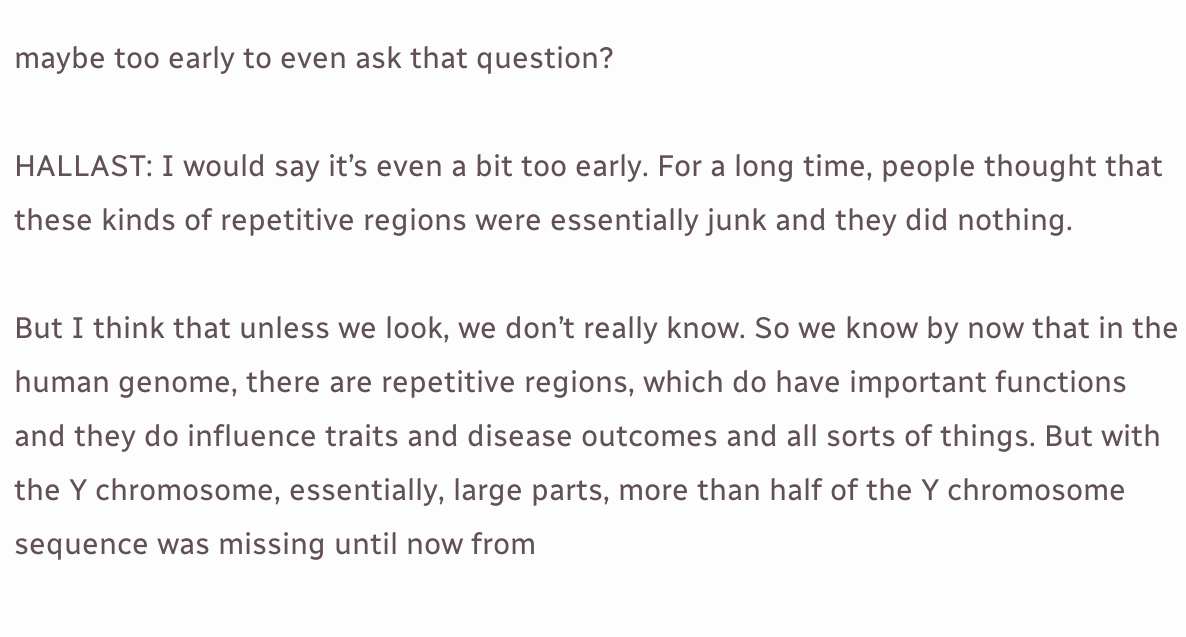maybe too early to even ask that question?

HALLAST: I would say it’s even a bit too early. For a long time, people thought that these kinds of repetitive regions were essentially junk and they did nothing.

But I think that unless we look, we don’t really know. So we know by now that in the human genome, there are repetitive regions, which do have important functions and they do influence traits and disease outcomes and all sorts of things. But with the Y chromosome, essentially, large parts, more than half of the Y chromosome sequence was missing until now from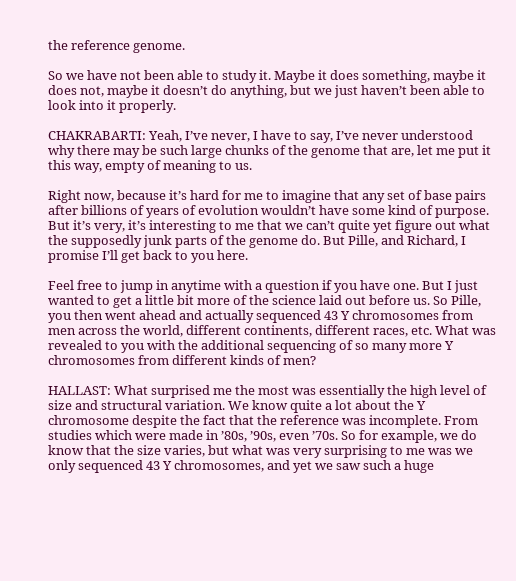the reference genome.

So we have not been able to study it. Maybe it does something, maybe it does not, maybe it doesn’t do anything, but we just haven’t been able to look into it properly.

CHAKRABARTI: Yeah, I’ve never, I have to say, I’ve never understood why there may be such large chunks of the genome that are, let me put it this way, empty of meaning to us.

Right now, because it’s hard for me to imagine that any set of base pairs after billions of years of evolution wouldn’t have some kind of purpose. But it’s very, it’s interesting to me that we can’t quite yet figure out what the supposedly junk parts of the genome do. But Pille, and Richard, I promise I’ll get back to you here.

Feel free to jump in anytime with a question if you have one. But I just wanted to get a little bit more of the science laid out before us. So Pille, you then went ahead and actually sequenced 43 Y chromosomes from men across the world, different continents, different races, etc. What was revealed to you with the additional sequencing of so many more Y chromosomes from different kinds of men?

HALLAST: What surprised me the most was essentially the high level of size and structural variation. We know quite a lot about the Y chromosome despite the fact that the reference was incomplete. From studies which were made in ’80s, ’90s, even ’70s. So for example, we do know that the size varies, but what was very surprising to me was we only sequenced 43 Y chromosomes, and yet we saw such a huge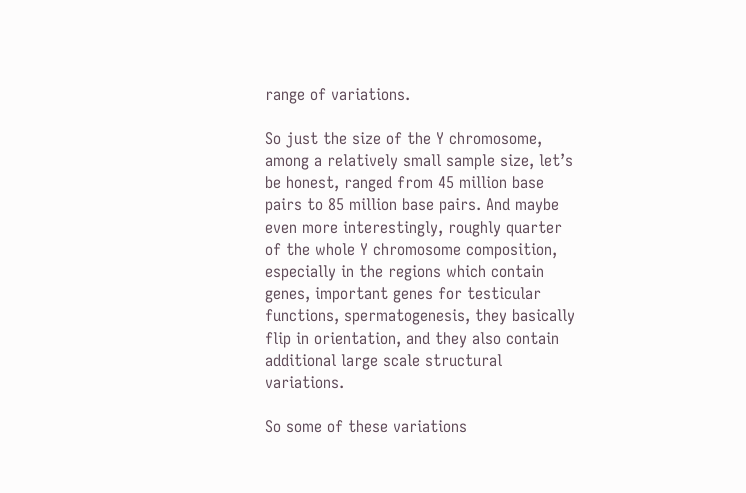range of variations.

So just the size of the Y chromosome, among a relatively small sample size, let’s be honest, ranged from 45 million base pairs to 85 million base pairs. And maybe even more interestingly, roughly quarter of the whole Y chromosome composition, especially in the regions which contain genes, important genes for testicular functions, spermatogenesis, they basically flip in orientation, and they also contain additional large scale structural variations.

So some of these variations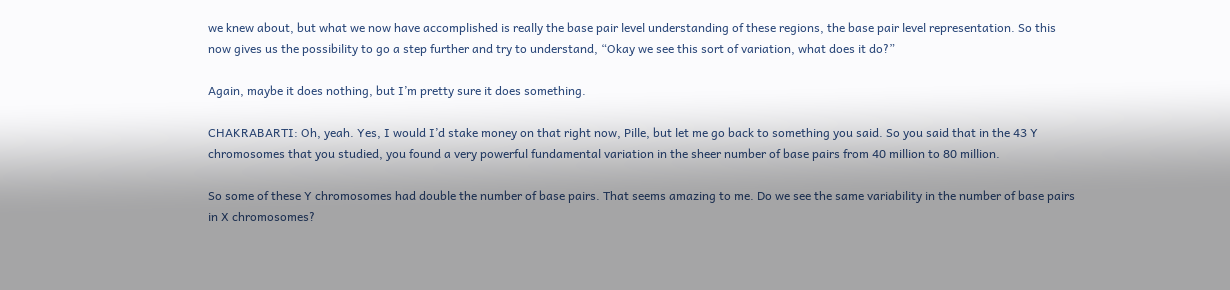we knew about, but what we now have accomplished is really the base pair level understanding of these regions, the base pair level representation. So this now gives us the possibility to go a step further and try to understand, “Okay we see this sort of variation, what does it do?”

Again, maybe it does nothing, but I’m pretty sure it does something.

CHAKRABARTI: Oh, yeah. Yes, I would I’d stake money on that right now, Pille, but let me go back to something you said. So you said that in the 43 Y chromosomes that you studied, you found a very powerful fundamental variation in the sheer number of base pairs from 40 million to 80 million.

So some of these Y chromosomes had double the number of base pairs. That seems amazing to me. Do we see the same variability in the number of base pairs in X chromosomes?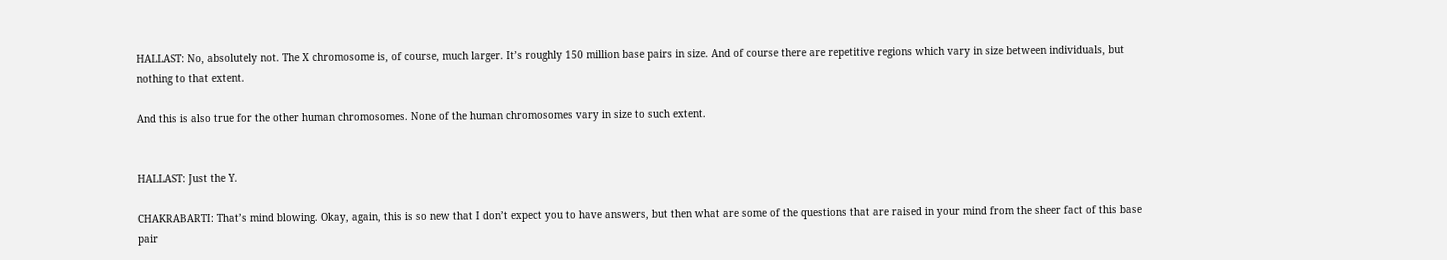HALLAST: No, absolutely not. The X chromosome is, of course, much larger. It’s roughly 150 million base pairs in size. And of course there are repetitive regions which vary in size between individuals, but nothing to that extent.

And this is also true for the other human chromosomes. None of the human chromosomes vary in size to such extent.


HALLAST: Just the Y.

CHAKRABARTI: That’s mind blowing. Okay, again, this is so new that I don’t expect you to have answers, but then what are some of the questions that are raised in your mind from the sheer fact of this base pair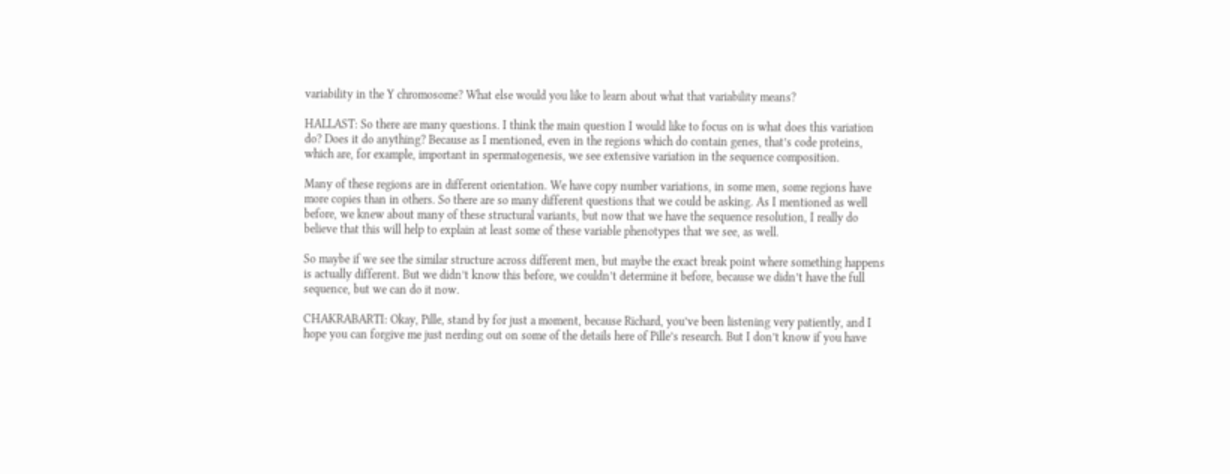variability in the Y chromosome? What else would you like to learn about what that variability means?

HALLAST: So there are many questions. I think the main question I would like to focus on is what does this variation do? Does it do anything? Because as I mentioned, even in the regions which do contain genes, that’s code proteins, which are, for example, important in spermatogenesis, we see extensive variation in the sequence composition.

Many of these regions are in different orientation. We have copy number variations, in some men, some regions have more copies than in others. So there are so many different questions that we could be asking. As I mentioned as well before, we knew about many of these structural variants, but now that we have the sequence resolution, I really do believe that this will help to explain at least some of these variable phenotypes that we see, as well.

So maybe if we see the similar structure across different men, but maybe the exact break point where something happens is actually different. But we didn’t know this before, we couldn’t determine it before, because we didn’t have the full sequence, but we can do it now.

CHAKRABARTI: Okay, Pille, stand by for just a moment, because Richard, you’ve been listening very patiently, and I hope you can forgive me just nerding out on some of the details here of Pille’s research. But I don’t know if you have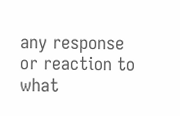any response or reaction to what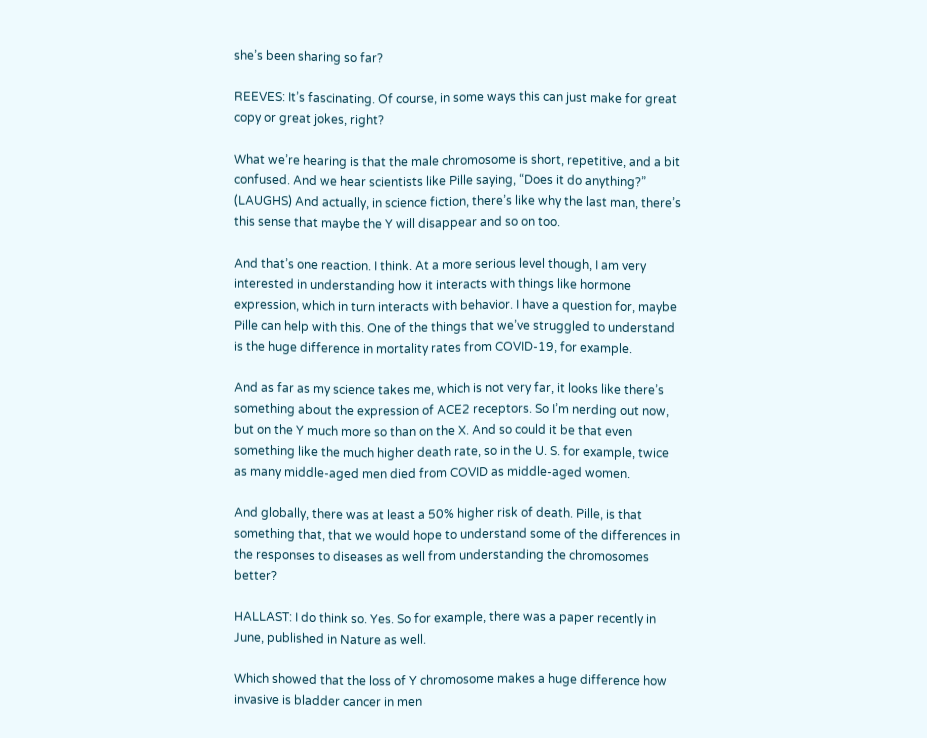she’s been sharing so far?

REEVES: It’s fascinating. Of course, in some ways this can just make for great copy or great jokes, right?

What we’re hearing is that the male chromosome is short, repetitive, and a bit confused. And we hear scientists like Pille saying, “Does it do anything?” (LAUGHS) And actually, in science fiction, there’s like why the last man, there’s this sense that maybe the Y will disappear and so on too.

And that’s one reaction. I think. At a more serious level though, I am very interested in understanding how it interacts with things like hormone expression, which in turn interacts with behavior. I have a question for, maybe Pille can help with this. One of the things that we’ve struggled to understand is the huge difference in mortality rates from COVID-19, for example.

And as far as my science takes me, which is not very far, it looks like there’s something about the expression of ACE2 receptors. So I’m nerding out now, but on the Y much more so than on the X. And so could it be that even something like the much higher death rate, so in the U. S. for example, twice as many middle-aged men died from COVID as middle-aged women.

And globally, there was at least a 50% higher risk of death. Pille, is that something that, that we would hope to understand some of the differences in the responses to diseases as well from understanding the chromosomes better?

HALLAST: I do think so. Yes. So for example, there was a paper recently in June, published in Nature as well.

Which showed that the loss of Y chromosome makes a huge difference how invasive is bladder cancer in men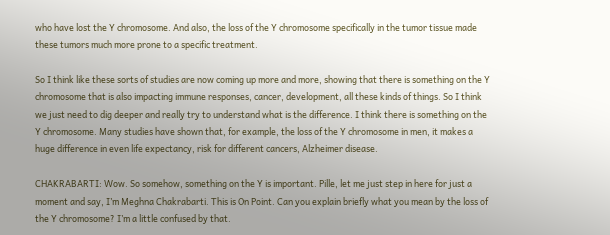who have lost the Y chromosome. And also, the loss of the Y chromosome specifically in the tumor tissue made these tumors much more prone to a specific treatment.

So I think like these sorts of studies are now coming up more and more, showing that there is something on the Y chromosome that is also impacting immune responses, cancer, development, all these kinds of things. So I think we just need to dig deeper and really try to understand what is the difference. I think there is something on the Y chromosome. Many studies have shown that, for example, the loss of the Y chromosome in men, it makes a huge difference in even life expectancy, risk for different cancers, Alzheimer disease.

CHAKRABARTI: Wow. So somehow, something on the Y is important. Pille, let me just step in here for just a moment and say, I’m Meghna Chakrabarti. This is On Point. Can you explain briefly what you mean by the loss of the Y chromosome? I’m a little confused by that.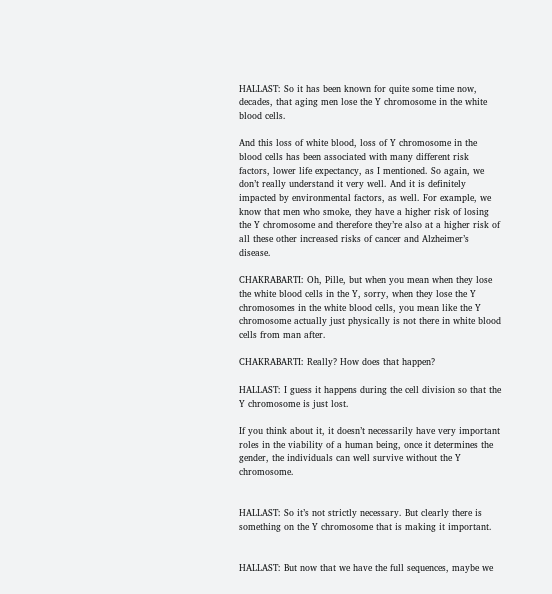HALLAST: So it has been known for quite some time now, decades, that aging men lose the Y chromosome in the white blood cells.

And this loss of white blood, loss of Y chromosome in the blood cells has been associated with many different risk factors, lower life expectancy, as I mentioned. So again, we don’t really understand it very well. And it is definitely impacted by environmental factors, as well. For example, we know that men who smoke, they have a higher risk of losing the Y chromosome and therefore they’re also at a higher risk of all these other increased risks of cancer and Alzheimer’s disease.

CHAKRABARTI: Oh, Pille, but when you mean when they lose the white blood cells in the Y, sorry, when they lose the Y chromosomes in the white blood cells, you mean like the Y chromosome actually just physically is not there in white blood cells from man after.

CHAKRABARTI: Really? How does that happen?

HALLAST: I guess it happens during the cell division so that the Y chromosome is just lost.

If you think about it, it doesn’t necessarily have very important roles in the viability of a human being, once it determines the gender, the individuals can well survive without the Y chromosome.


HALLAST: So it’s not strictly necessary. But clearly there is something on the Y chromosome that is making it important.


HALLAST: But now that we have the full sequences, maybe we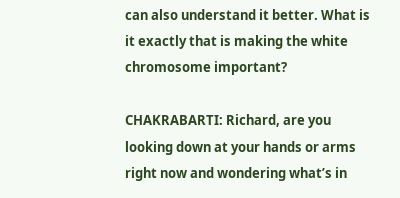can also understand it better. What is it exactly that is making the white chromosome important?

CHAKRABARTI: Richard, are you looking down at your hands or arms right now and wondering what’s in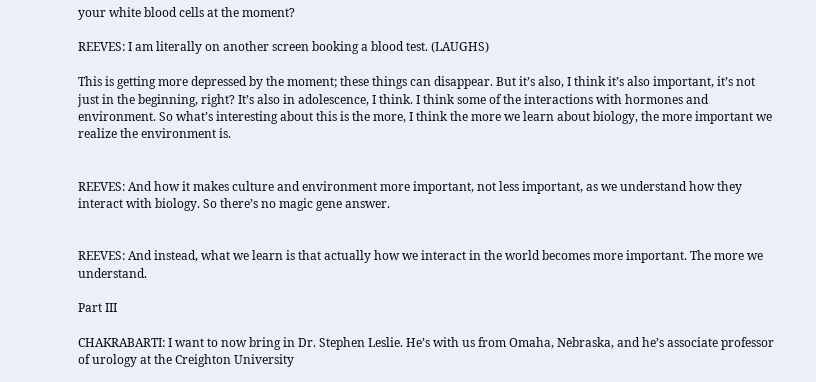your white blood cells at the moment?

REEVES: I am literally on another screen booking a blood test. (LAUGHS)

This is getting more depressed by the moment; these things can disappear. But it’s also, I think it’s also important, it’s not just in the beginning, right? It’s also in adolescence, I think. I think some of the interactions with hormones and environment. So what’s interesting about this is the more, I think the more we learn about biology, the more important we realize the environment is.


REEVES: And how it makes culture and environment more important, not less important, as we understand how they interact with biology. So there’s no magic gene answer.


REEVES: And instead, what we learn is that actually how we interact in the world becomes more important. The more we understand.

Part III

CHAKRABARTI: I want to now bring in Dr. Stephen Leslie. He’s with us from Omaha, Nebraska, and he’s associate professor of urology at the Creighton University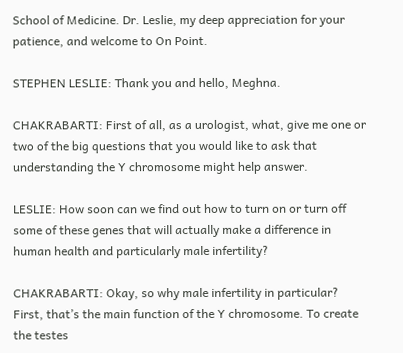School of Medicine. Dr. Leslie, my deep appreciation for your patience, and welcome to On Point.

STEPHEN LESLIE: Thank you and hello, Meghna.

CHAKRABARTI: First of all, as a urologist, what, give me one or two of the big questions that you would like to ask that understanding the Y chromosome might help answer.

LESLIE: How soon can we find out how to turn on or turn off some of these genes that will actually make a difference in human health and particularly male infertility?

CHAKRABARTI: Okay, so why male infertility in particular? First, that’s the main function of the Y chromosome. To create the testes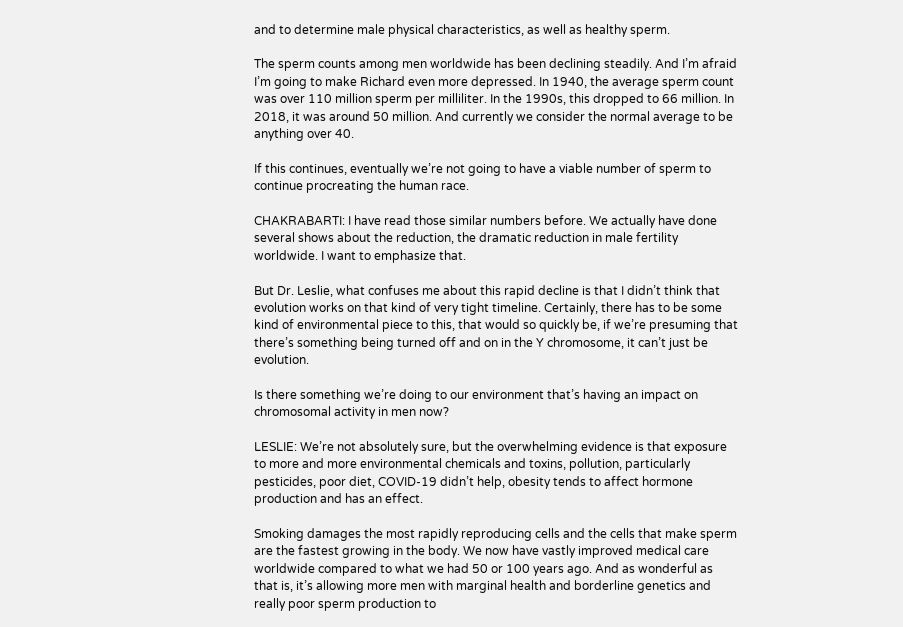and to determine male physical characteristics, as well as healthy sperm.

The sperm counts among men worldwide has been declining steadily. And I’m afraid I’m going to make Richard even more depressed. In 1940, the average sperm count was over 110 million sperm per milliliter. In the 1990s, this dropped to 66 million. In 2018, it was around 50 million. And currently we consider the normal average to be anything over 40.

If this continues, eventually we’re not going to have a viable number of sperm to continue procreating the human race.

CHAKRABARTI: I have read those similar numbers before. We actually have done several shows about the reduction, the dramatic reduction in male fertility worldwide. I want to emphasize that.

But Dr. Leslie, what confuses me about this rapid decline is that I didn’t think that evolution works on that kind of very tight timeline. Certainly, there has to be some kind of environmental piece to this, that would so quickly be, if we’re presuming that there’s something being turned off and on in the Y chromosome, it can’t just be evolution.

Is there something we’re doing to our environment that’s having an impact on chromosomal activity in men now?

LESLIE: We’re not absolutely sure, but the overwhelming evidence is that exposure to more and more environmental chemicals and toxins, pollution, particularly pesticides, poor diet, COVID-19 didn’t help, obesity tends to affect hormone production and has an effect.

Smoking damages the most rapidly reproducing cells and the cells that make sperm are the fastest growing in the body. We now have vastly improved medical care worldwide compared to what we had 50 or 100 years ago. And as wonderful as that is, it’s allowing more men with marginal health and borderline genetics and really poor sperm production to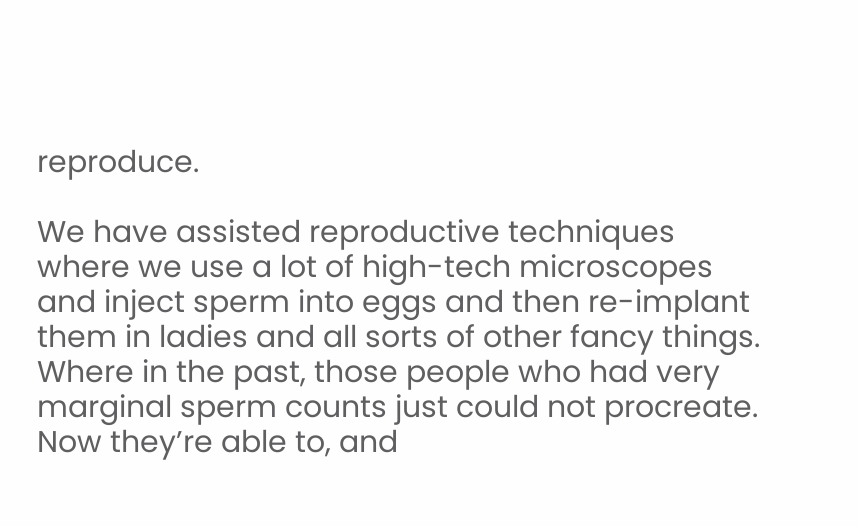reproduce.

We have assisted reproductive techniques where we use a lot of high-tech microscopes and inject sperm into eggs and then re-implant them in ladies and all sorts of other fancy things. Where in the past, those people who had very marginal sperm counts just could not procreate. Now they’re able to, and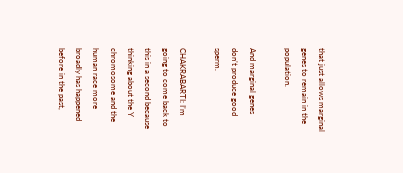that just allows marginal genes to remain in the population.

And marginal genes don’t produce good sperm.

CHAKRABARTI: I’m going to come back to this in a second because thinking about the Y chromosome and the human race more broadly has happened before in the past,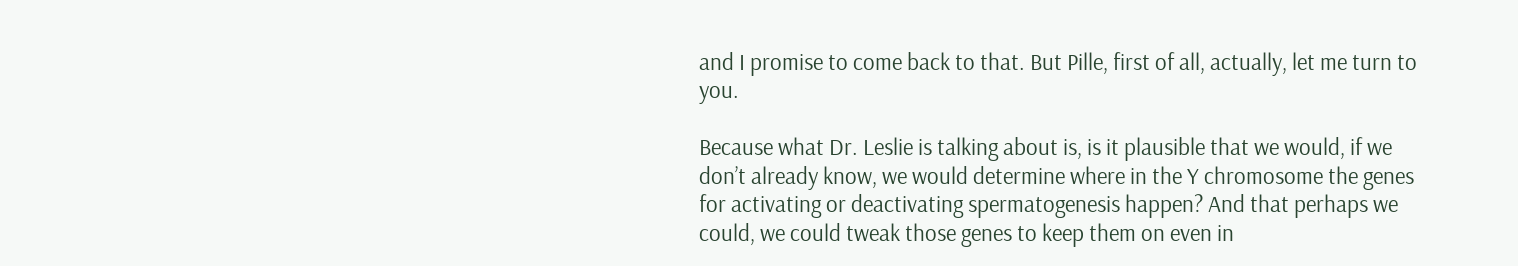and I promise to come back to that. But Pille, first of all, actually, let me turn to you.

Because what Dr. Leslie is talking about is, is it plausible that we would, if we don’t already know, we would determine where in the Y chromosome the genes for activating or deactivating spermatogenesis happen? And that perhaps we could, we could tweak those genes to keep them on even in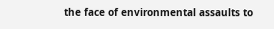the face of environmental assaults to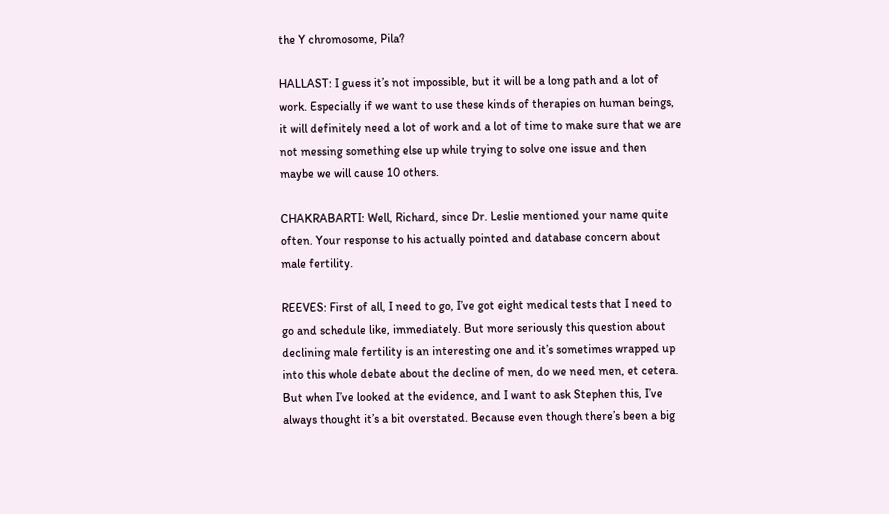the Y chromosome, Pila?

HALLAST: I guess it’s not impossible, but it will be a long path and a lot of work. Especially if we want to use these kinds of therapies on human beings, it will definitely need a lot of work and a lot of time to make sure that we are not messing something else up while trying to solve one issue and then maybe we will cause 10 others.

CHAKRABARTI: Well, Richard, since Dr. Leslie mentioned your name quite often. Your response to his actually pointed and database concern about male fertility.

REEVES: First of all, I need to go, I’ve got eight medical tests that I need to go and schedule like, immediately. But more seriously this question about declining male fertility is an interesting one and it’s sometimes wrapped up into this whole debate about the decline of men, do we need men, et cetera. But when I’ve looked at the evidence, and I want to ask Stephen this, I’ve always thought it’s a bit overstated. Because even though there’s been a big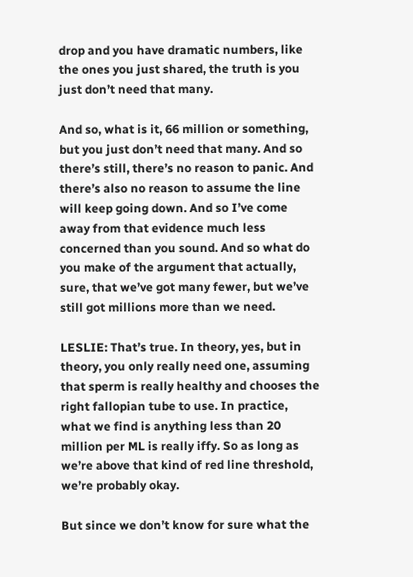drop and you have dramatic numbers, like the ones you just shared, the truth is you just don’t need that many.

And so, what is it, 66 million or something, but you just don’t need that many. And so there’s still, there’s no reason to panic. And there’s also no reason to assume the line will keep going down. And so I’ve come away from that evidence much less concerned than you sound. And so what do you make of the argument that actually, sure, that we’ve got many fewer, but we’ve still got millions more than we need.

LESLIE: That’s true. In theory, yes, but in theory, you only really need one, assuming that sperm is really healthy and chooses the right fallopian tube to use. In practice, what we find is anything less than 20 million per ML is really iffy. So as long as we’re above that kind of red line threshold, we’re probably okay.

But since we don’t know for sure what the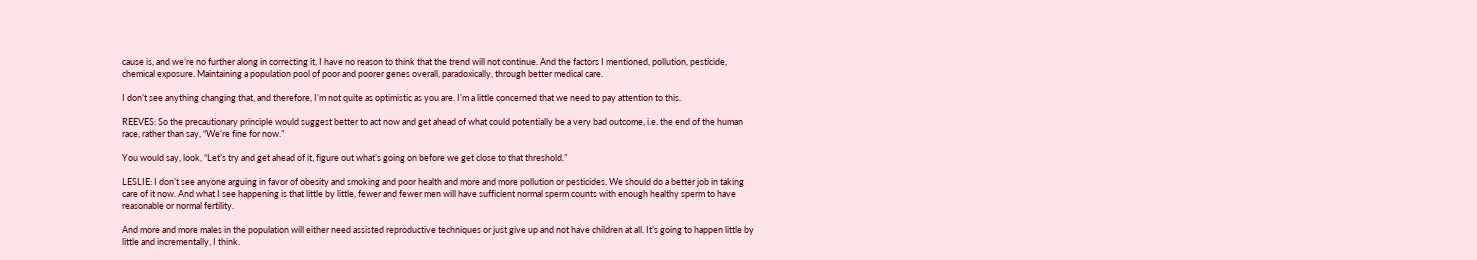cause is, and we’re no further along in correcting it, I have no reason to think that the trend will not continue. And the factors I mentioned, pollution, pesticide, chemical exposure. Maintaining a population pool of poor and poorer genes overall, paradoxically, through better medical care.

I don’t see anything changing that, and therefore, I’m not quite as optimistic as you are. I’m a little concerned that we need to pay attention to this.

REEVES: So the precautionary principle would suggest better to act now and get ahead of what could potentially be a very bad outcome, i.e. the end of the human race, rather than say, “We’re fine for now.”

You would say, look, “Let’s try and get ahead of it, figure out what’s going on before we get close to that threshold.”

LESLIE: I don’t see anyone arguing in favor of obesity and smoking and poor health and more and more pollution or pesticides. We should do a better job in taking care of it now. And what I see happening is that little by little, fewer and fewer men will have sufficient normal sperm counts with enough healthy sperm to have reasonable or normal fertility.

And more and more males in the population will either need assisted reproductive techniques or just give up and not have children at all. It’s going to happen little by little and incrementally, I think.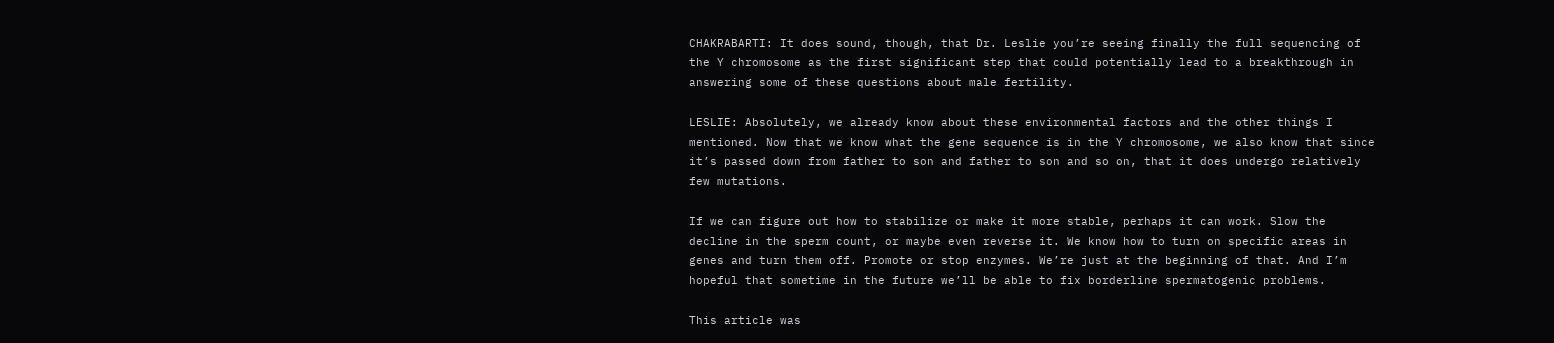CHAKRABARTI: It does sound, though, that Dr. Leslie you’re seeing finally the full sequencing of the Y chromosome as the first significant step that could potentially lead to a breakthrough in answering some of these questions about male fertility.

LESLIE: Absolutely, we already know about these environmental factors and the other things I mentioned. Now that we know what the gene sequence is in the Y chromosome, we also know that since it’s passed down from father to son and father to son and so on, that it does undergo relatively few mutations.

If we can figure out how to stabilize or make it more stable, perhaps it can work. Slow the decline in the sperm count, or maybe even reverse it. We know how to turn on specific areas in genes and turn them off. Promote or stop enzymes. We’re just at the beginning of that. And I’m hopeful that sometime in the future we’ll be able to fix borderline spermatogenic problems.

This article was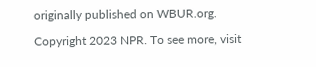originally published on WBUR.org.

Copyright 2023 NPR. To see more, visit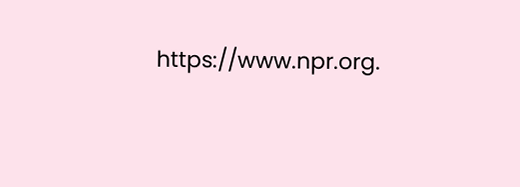https://www.npr.org.